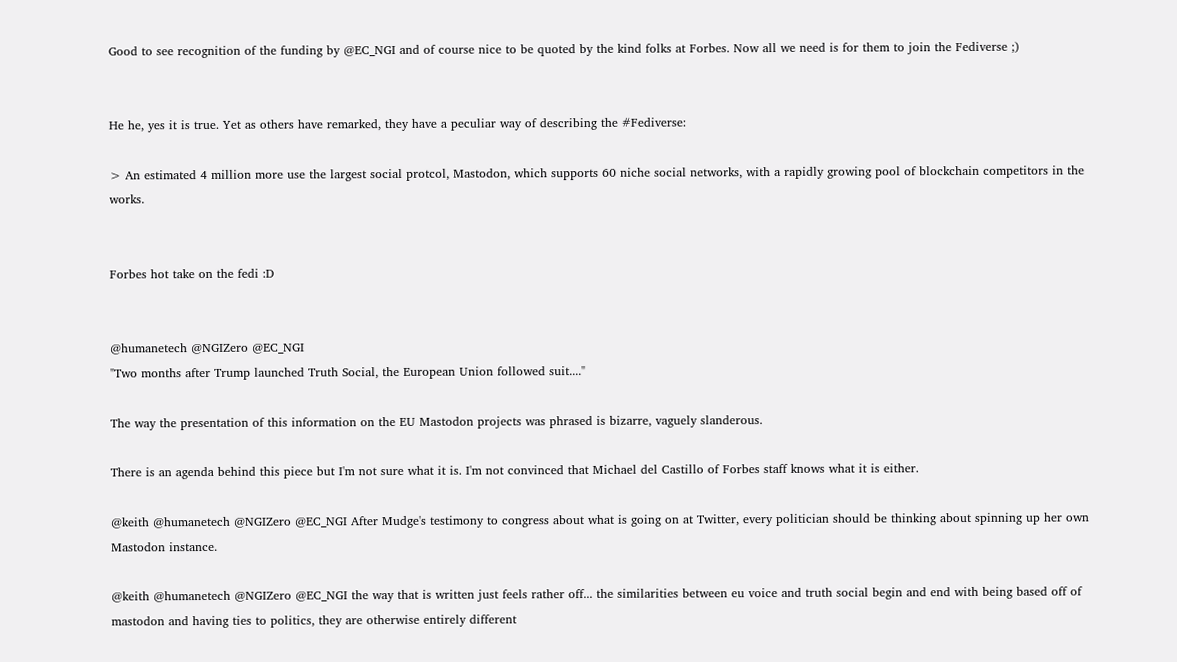Good to see recognition of the funding by @EC_NGI and of course nice to be quoted by the kind folks at Forbes. Now all we need is for them to join the Fediverse ;)


He he, yes it is true. Yet as others have remarked, they have a peculiar way of describing the #Fediverse:

> An estimated 4 million more use the largest social protcol, Mastodon, which supports 60 niche social networks, with a rapidly growing pool of blockchain competitors in the works.


Forbes hot take on the fedi :D


@humanetech @NGIZero @EC_NGI
"Two months after Trump launched Truth Social, the European Union followed suit...."

The way the presentation of this information on the EU Mastodon projects was phrased is bizarre, vaguely slanderous.

There is an agenda behind this piece but I'm not sure what it is. I'm not convinced that Michael del Castillo of Forbes staff knows what it is either.

@keith @humanetech @NGIZero @EC_NGI After Mudge's testimony to congress about what is going on at Twitter, every politician should be thinking about spinning up her own Mastodon instance.

@keith @humanetech @NGIZero @EC_NGI the way that is written just feels rather off... the similarities between eu voice and truth social begin and end with being based off of mastodon and having ties to politics, they are otherwise entirely different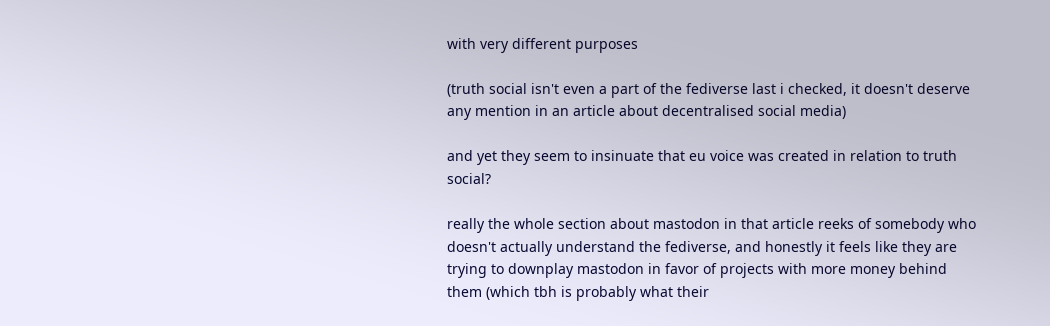with very different purposes

(truth social isn't even a part of the fediverse last i checked, it doesn't deserve any mention in an article about decentralised social media)

and yet they seem to insinuate that eu voice was created in relation to truth social?

really the whole section about mastodon in that article reeks of somebody who doesn't actually understand the fediverse, and honestly it feels like they are trying to downplay mastodon in favor of projects with more money behind them (which tbh is probably what their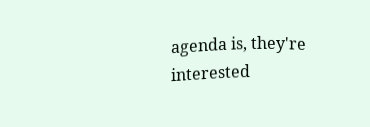agenda is, they're interested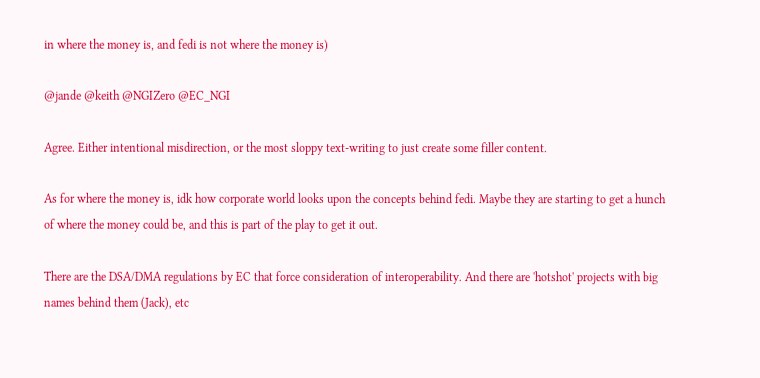in where the money is, and fedi is not where the money is)

@jande @keith @NGIZero @EC_NGI

Agree. Either intentional misdirection, or the most sloppy text-writing to just create some filler content.

As for where the money is, idk how corporate world looks upon the concepts behind fedi. Maybe they are starting to get a hunch of where the money could be, and this is part of the play to get it out.

There are the DSA/DMA regulations by EC that force consideration of interoperability. And there are 'hotshot' projects with big names behind them (Jack), etc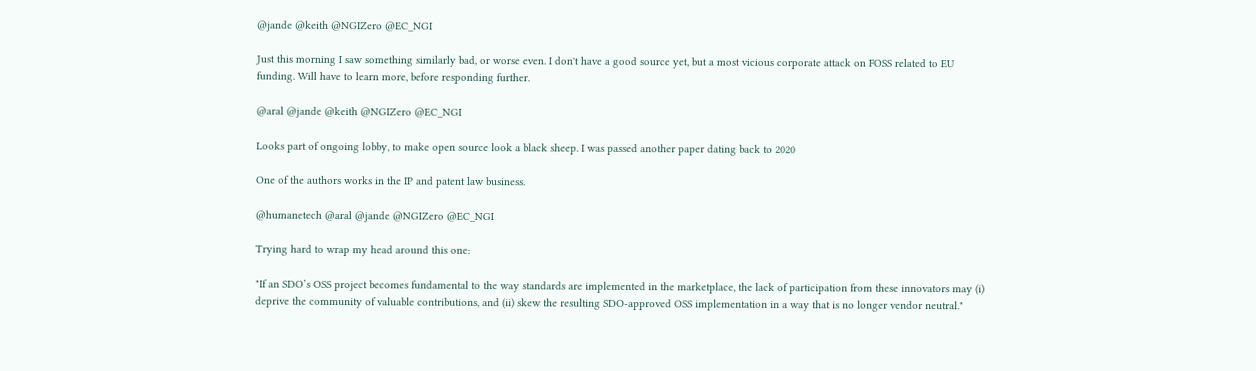@jande @keith @NGIZero @EC_NGI

Just this morning I saw something similarly bad, or worse even. I don't have a good source yet, but a most vicious corporate attack on FOSS related to EU funding. Will have to learn more, before responding further.

@aral @jande @keith @NGIZero @EC_NGI

Looks part of ongoing lobby, to make open source look a black sheep. I was passed another paper dating back to 2020

One of the authors works in the IP and patent law business.

@humanetech @aral @jande @NGIZero @EC_NGI

Trying hard to wrap my head around this one:

"If an SDO’s OSS project becomes fundamental to the way standards are implemented in the marketplace, the lack of participation from these innovators may (i) deprive the community of valuable contributions, and (ii) skew the resulting SDO-approved OSS implementation in a way that is no longer vendor neutral."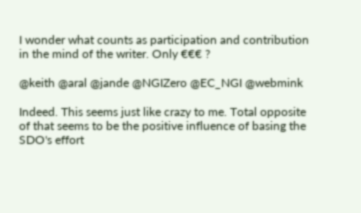I wonder what counts as participation and contribution in the mind of the writer. Only €€€ ?

@keith @aral @jande @NGIZero @EC_NGI @webmink

Indeed. This seems just like crazy to me. Total opposite of that seems to be the positive influence of basing the SDO's effort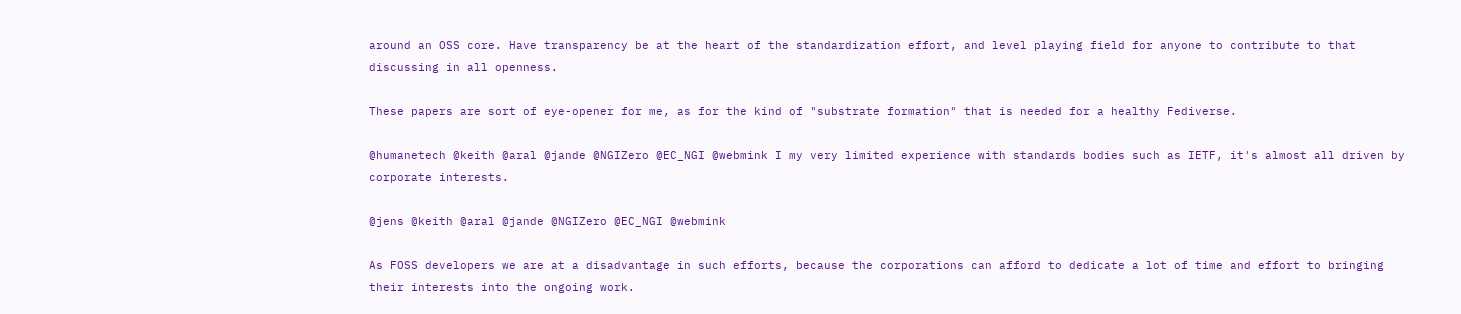around an OSS core. Have transparency be at the heart of the standardization effort, and level playing field for anyone to contribute to that discussing in all openness.

These papers are sort of eye-opener for me, as for the kind of "substrate formation" that is needed for a healthy Fediverse.

@humanetech @keith @aral @jande @NGIZero @EC_NGI @webmink I my very limited experience with standards bodies such as IETF, it's almost all driven by corporate interests.

@jens @keith @aral @jande @NGIZero @EC_NGI @webmink

As FOSS developers we are at a disadvantage in such efforts, because the corporations can afford to dedicate a lot of time and effort to bringing their interests into the ongoing work.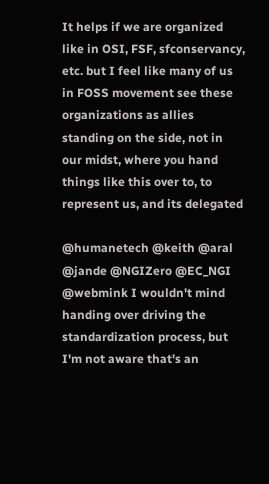It helps if we are organized like in OSI, FSF, sfconservancy, etc. but I feel like many of us in FOSS movement see these organizations as allies standing on the side, not in our midst, where you hand things like this over to, to represent us, and its delegated

@humanetech @keith @aral @jande @NGIZero @EC_NGI @webmink I wouldn't mind handing over driving the standardization process, but I'm not aware that's an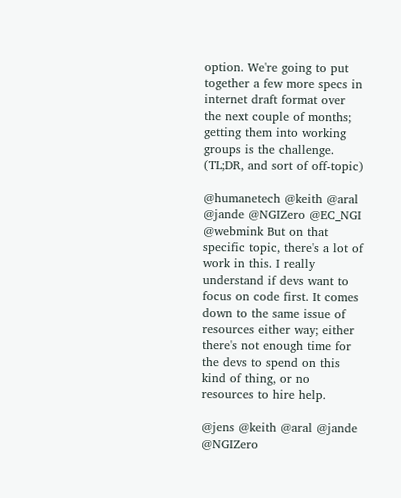option. We're going to put together a few more specs in internet draft format over the next couple of months; getting them into working groups is the challenge. (TL;DR, and sort of off-topic)

@humanetech @keith @aral @jande @NGIZero @EC_NGI @webmink But on that specific topic, there's a lot of work in this. I really understand if devs want to focus on code first. It comes down to the same issue of resources either way; either there's not enough time for the devs to spend on this kind of thing, or no resources to hire help.

@jens @keith @aral @jande @NGIZero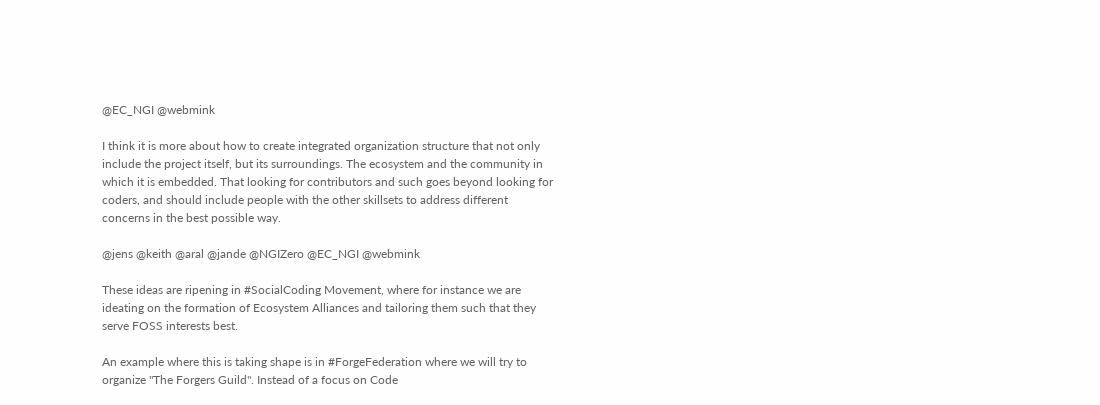@EC_NGI @webmink

I think it is more about how to create integrated organization structure that not only include the project itself, but its surroundings. The ecosystem and the community in which it is embedded. That looking for contributors and such goes beyond looking for coders, and should include people with the other skillsets to address different concerns in the best possible way.

@jens @keith @aral @jande @NGIZero @EC_NGI @webmink

These ideas are ripening in #SocialCoding Movement, where for instance we are ideating on the formation of Ecosystem Alliances and tailoring them such that they serve FOSS interests best.

An example where this is taking shape is in #ForgeFederation where we will try to organize "The Forgers Guild". Instead of a focus on Code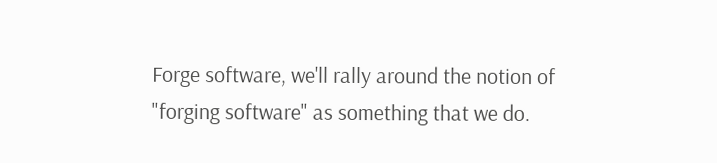Forge software, we'll rally around the notion of "forging software" as something that we do.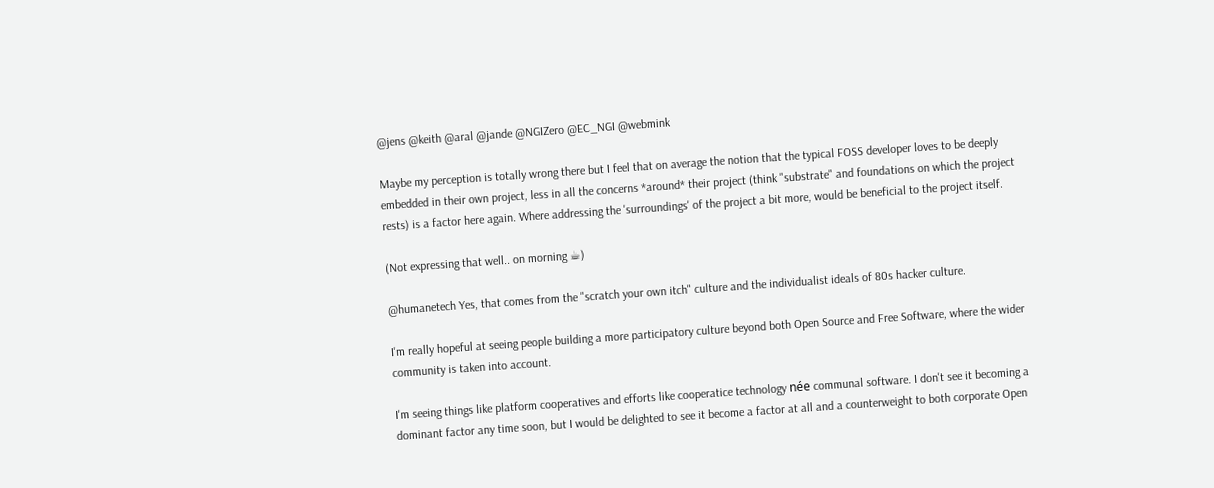@jens @keith @aral @jande @NGIZero @EC_NGI @webmink

Maybe my perception is totally wrong there but I feel that on average the notion that the typical FOSS developer loves to be deeply embedded in their own project, less in all the concerns *around* their project (think "substrate" and foundations on which the project rests) is a factor here again. Where addressing the 'surroundings' of the project a bit more, would be beneficial to the project itself.

(Not expressing that well.. on morning ☕)

@humanetech Yes, that comes from the "scratch your own itch" culture and the individualist ideals of 80s hacker culture.

I'm really hopeful at seeing people building a more participatory culture beyond both Open Source and Free Software, where the wider community is taken into account.

I'm seeing things like platform cooperatives and efforts like cooperatice technology née communal software. I don't see it becoming a dominant factor any time soon, but I would be delighted to see it become a factor at all and a counterweight to both corporate Open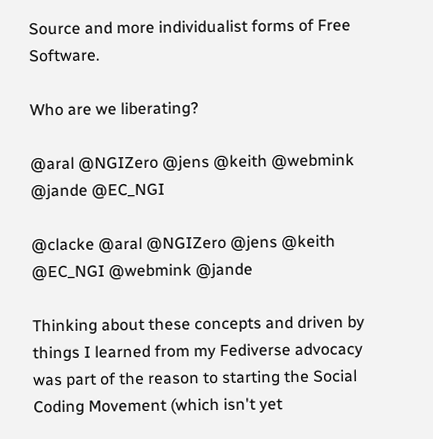Source and more individualist forms of Free Software.

Who are we liberating?

@aral @NGIZero @jens @keith @webmink @jande @EC_NGI

@clacke @aral @NGIZero @jens @keith @EC_NGI @webmink @jande

Thinking about these concepts and driven by things I learned from my Fediverse advocacy was part of the reason to starting the Social Coding Movement (which isn't yet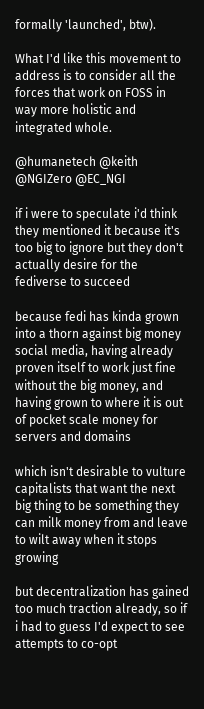formally 'launched', btw).

What I'd like this movement to address is to consider all the forces that work on FOSS in way more holistic and integrated whole.

@humanetech @keith @NGIZero @EC_NGI

if i were to speculate i'd think they mentioned it because it's too big to ignore but they don't actually desire for the fediverse to succeed

because fedi has kinda grown into a thorn against big money social media, having already proven itself to work just fine without the big money, and having grown to where it is out of pocket scale money for servers and domains

which isn't desirable to vulture capitalists that want the next big thing to be something they can milk money from and leave to wilt away when it stops growing

but decentralization has gained too much traction already, so if i had to guess I'd expect to see attempts to co-opt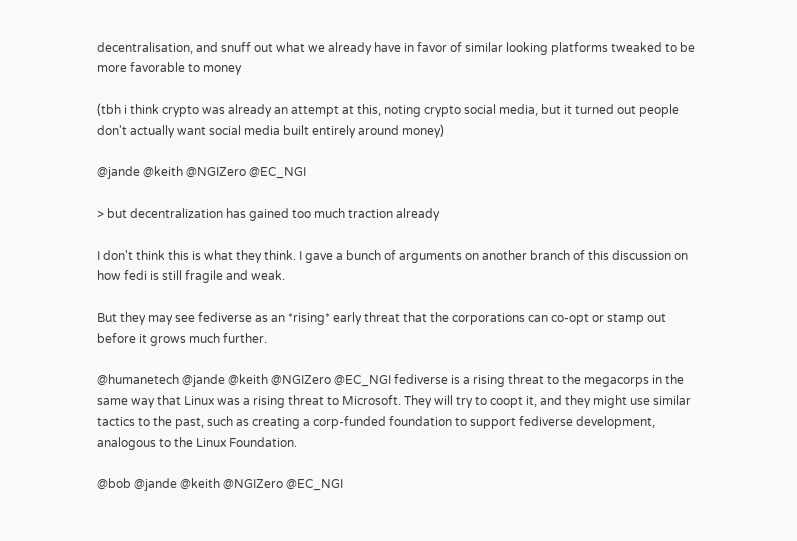decentralisation, and snuff out what we already have in favor of similar looking platforms tweaked to be more favorable to money

(tbh i think crypto was already an attempt at this, noting crypto social media, but it turned out people don't actually want social media built entirely around money)

@jande @keith @NGIZero @EC_NGI

> but decentralization has gained too much traction already

I don't think this is what they think. I gave a bunch of arguments on another branch of this discussion on how fedi is still fragile and weak.

But they may see fediverse as an *rising* early threat that the corporations can co-opt or stamp out before it grows much further.

@humanetech @jande @keith @NGIZero @EC_NGI fediverse is a rising threat to the megacorps in the same way that Linux was a rising threat to Microsoft. They will try to coopt it, and they might use similar tactics to the past, such as creating a corp-funded foundation to support fediverse development, analogous to the Linux Foundation.

@bob @jande @keith @NGIZero @EC_NGI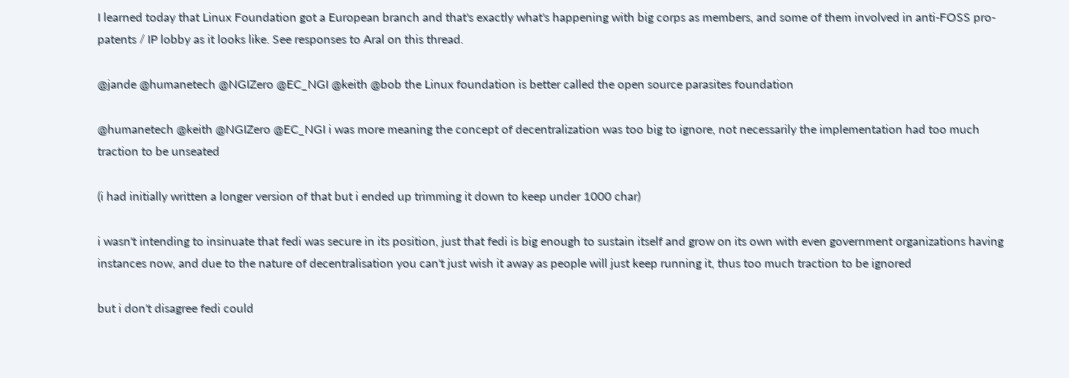I learned today that Linux Foundation got a European branch and that's exactly what's happening with big corps as members, and some of them involved in anti-FOSS pro-patents / IP lobby as it looks like. See responses to Aral on this thread.

@jande @humanetech @NGIZero @EC_NGI @keith @bob the Linux foundation is better called the open source parasites foundation

@humanetech @keith @NGIZero @EC_NGI i was more meaning the concept of decentralization was too big to ignore, not necessarily the implementation had too much traction to be unseated

(i had initially written a longer version of that but i ended up trimming it down to keep under 1000 char)

i wasn't intending to insinuate that fedi was secure in its position, just that fedi is big enough to sustain itself and grow on its own with even government organizations having instances now, and due to the nature of decentralisation you can't just wish it away as people will just keep running it, thus too much traction to be ignored

but i don't disagree fedi could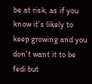be at risk, as if you know it's likely to keep growing and you don't want it to be fedi but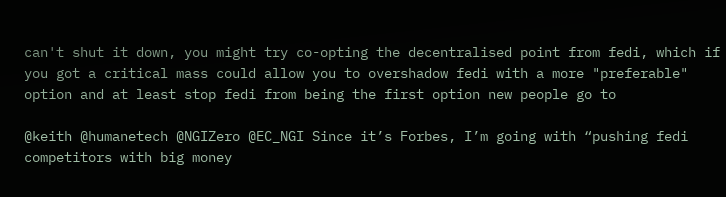can't shut it down, you might try co-opting the decentralised point from fedi, which if you got a critical mass could allow you to overshadow fedi with a more "preferable" option and at least stop fedi from being the first option new people go to

@keith @humanetech @NGIZero @EC_NGI Since it’s Forbes, I’m going with “pushing fedi competitors with big money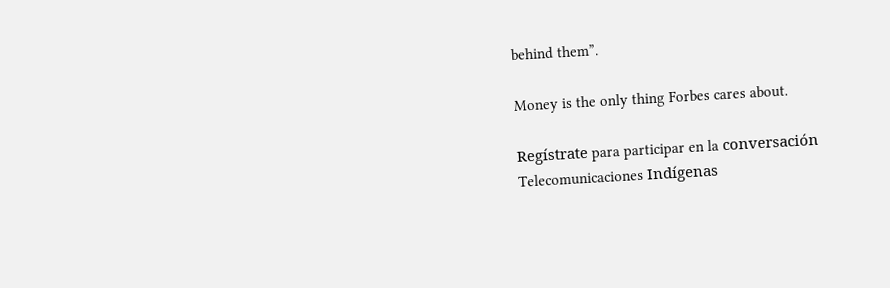behind them”.

Money is the only thing Forbes cares about.

Regístrate para participar en la conversación
Telecomunicaciones Indígenas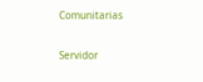Comunitarias

Servidor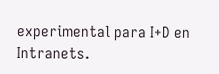experimental para I+D en Intranets.